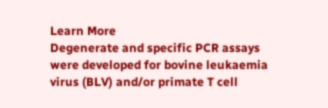Learn More
Degenerate and specific PCR assays were developed for bovine leukaemia virus (BLV) and/or primate T cell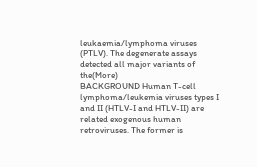leukaemia/lymphoma viruses (PTLV). The degenerate assays detected all major variants of the(More)
BACKGROUND Human T-cell lymphoma/leukemia viruses types I and II (HTLV-I and HTLV-II) are related exogenous human retroviruses. The former is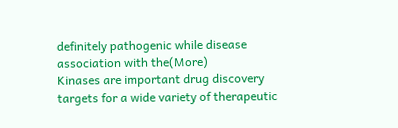definitely pathogenic while disease association with the(More)
Kinases are important drug discovery targets for a wide variety of therapeutic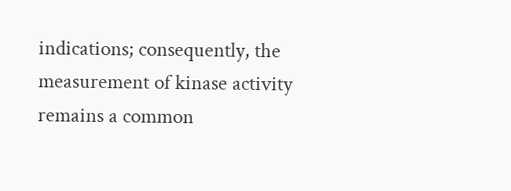indications; consequently, the measurement of kinase activity remains a common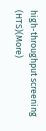high-throughput screening (HTS)(More)